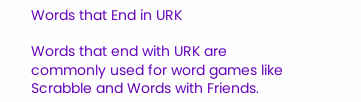Words that End in URK

Words that end with URK are commonly used for word games like Scrabble and Words with Friends.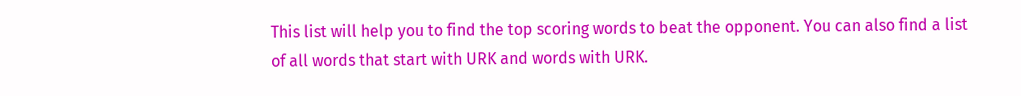This list will help you to find the top scoring words to beat the opponent. You can also find a list of all words that start with URK and words with URK.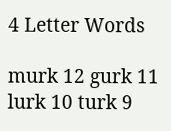4 Letter Words

murk 12 gurk 11 lurk 10 turk 9